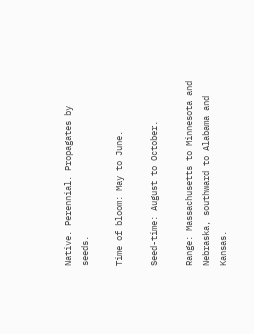Native. Perennial. Propagates by seeds.

Time of bloom: May to June.

Seed-time: August to October.

Range: Massachusetts to Minnesota and Nebraska, southward to Alabama and Kansas.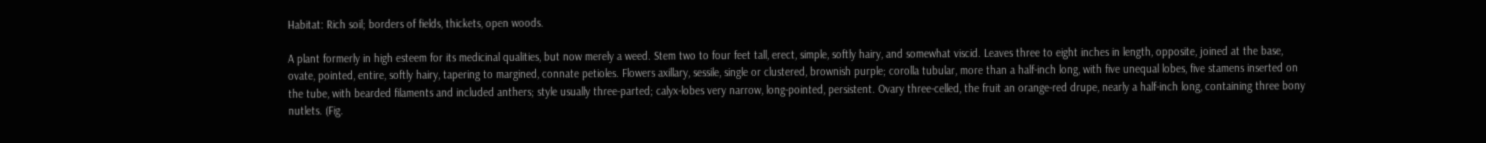Habitat: Rich soil; borders of fields, thickets, open woods.

A plant formerly in high esteem for its medicinal qualities, but now merely a weed. Stem two to four feet tall, erect, simple, softly hairy, and somewhat viscid. Leaves three to eight inches in length, opposite, joined at the base, ovate, pointed, entire, softly hairy, tapering to margined, connate petioles. Flowers axillary, sessile, single or clustered, brownish purple; corolla tubular, more than a half-inch long, with five unequal lobes, five stamens inserted on the tube, with bearded filaments and included anthers; style usually three-parted; calyx-lobes very narrow, long-pointed, persistent. Ovary three-celled, the fruit an orange-red drupe, nearly a half-inch long, containing three bony nutlets. (Fig.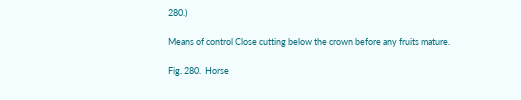280.)

Means of control Close cutting below the crown before any fruits mature.

Fig. 280.  Horse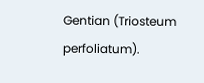Gentian (Triosteum perfoliatum).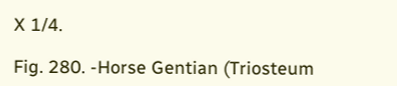X 1/4.

Fig. 280. -Horse Gentian (Triosteum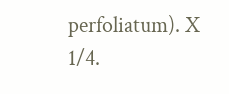perfoliatum). X 1/4.